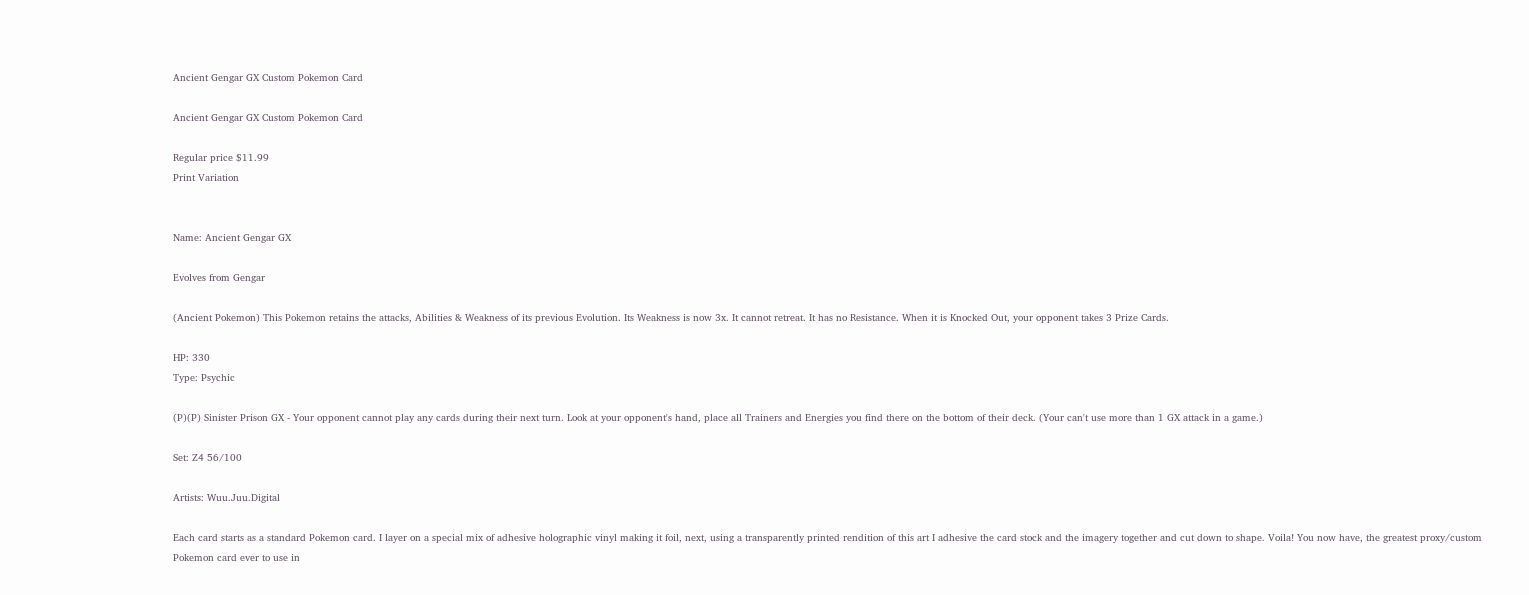Ancient Gengar GX Custom Pokemon Card

Ancient Gengar GX Custom Pokemon Card

Regular price $11.99
Print Variation


Name: Ancient Gengar GX

Evolves from Gengar

(Ancient Pokemon) This Pokemon retains the attacks, Abilities & Weakness of its previous Evolution. Its Weakness is now 3x. It cannot retreat. It has no Resistance. When it is Knocked Out, your opponent takes 3 Prize Cards.

HP: 330
Type: Psychic

(P)(P) Sinister Prison GX - Your opponent cannot play any cards during their next turn. Look at your opponent's hand, place all Trainers and Energies you find there on the bottom of their deck. (Your can't use more than 1 GX attack in a game.)

Set: Z4 56/100

Artists: Wuu.Juu.Digital

Each card starts as a standard Pokemon card. I layer on a special mix of adhesive holographic vinyl making it foil, next, using a transparently printed rendition of this art I adhesive the card stock and the imagery together and cut down to shape. Voila! You now have, the greatest proxy/custom Pokemon card ever to use in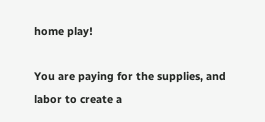home play!

You are paying for the supplies, and labor to create a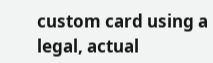custom card using a legal, actual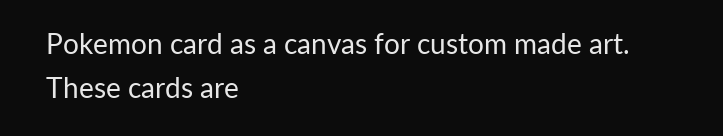Pokemon card as a canvas for custom made art. These cards are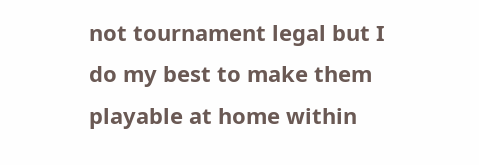not tournament legal but I do my best to make them playable at home within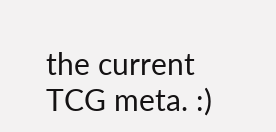the current TCG meta. :)